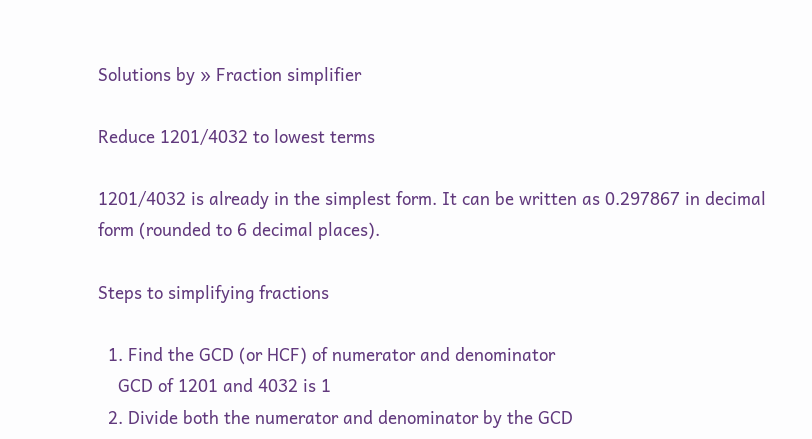Solutions by » Fraction simplifier

Reduce 1201/4032 to lowest terms

1201/4032 is already in the simplest form. It can be written as 0.297867 in decimal form (rounded to 6 decimal places).

Steps to simplifying fractions

  1. Find the GCD (or HCF) of numerator and denominator
    GCD of 1201 and 4032 is 1
  2. Divide both the numerator and denominator by the GCD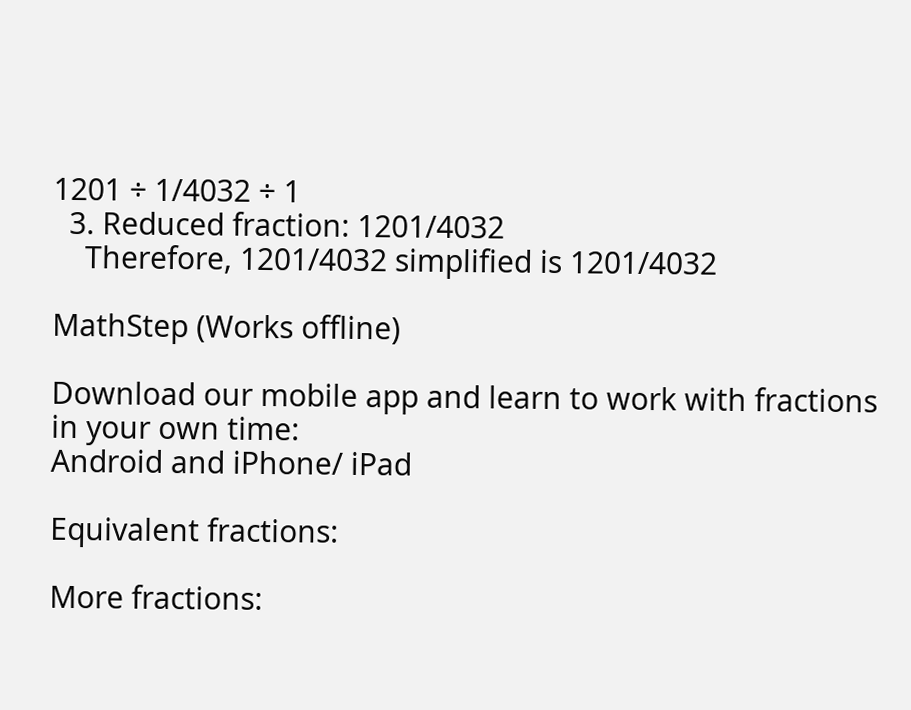1201 ÷ 1/4032 ÷ 1
  3. Reduced fraction: 1201/4032
    Therefore, 1201/4032 simplified is 1201/4032

MathStep (Works offline)

Download our mobile app and learn to work with fractions in your own time:
Android and iPhone/ iPad

Equivalent fractions:

More fractions: